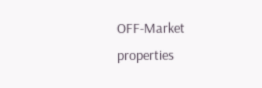OFF-Market properties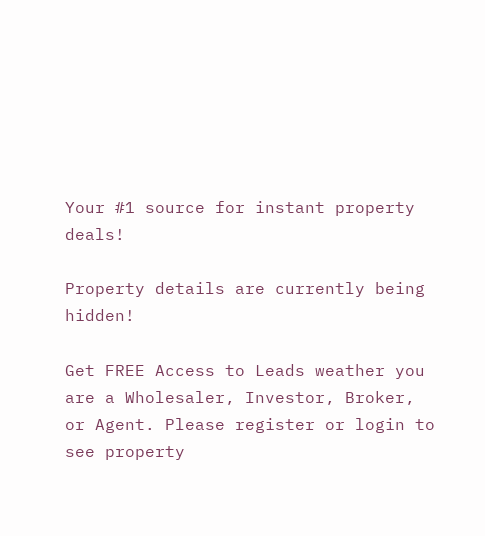Your #1 source for instant property deals!

Property details are currently being hidden!

Get FREE Access to Leads weather you are a Wholesaler, Investor, Broker, or Agent. Please register or login to see property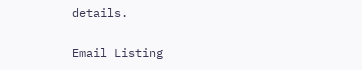details.

Email Listing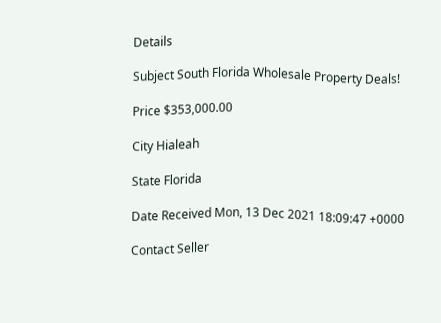Details

Subject South Florida Wholesale Property Deals!

Price $353,000.00

City Hialeah

State Florida

Date Received Mon, 13 Dec 2021 18:09:47 +0000

Contact Seller